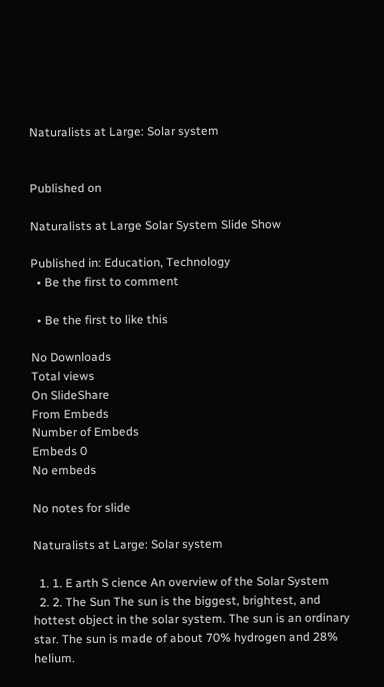Naturalists at Large: Solar system


Published on

Naturalists at Large Solar System Slide Show

Published in: Education, Technology
  • Be the first to comment

  • Be the first to like this

No Downloads
Total views
On SlideShare
From Embeds
Number of Embeds
Embeds 0
No embeds

No notes for slide

Naturalists at Large: Solar system

  1. 1. E arth S cience An overview of the Solar System
  2. 2. The Sun The sun is the biggest, brightest, and hottest object in the solar system. The sun is an ordinary star. The sun is made of about 70% hydrogen and 28% helium.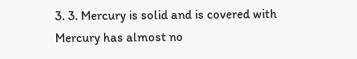3. 3. Mercury is solid and is covered with Mercury has almost no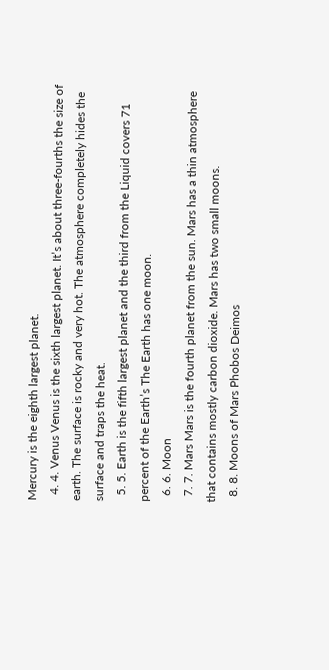Mercury is the eighth largest planet.
  4. 4. Venus Venus is the sixth largest planet. It’s about three-fourths the size of earth. The surface is rocky and very hot. The atmosphere completely hides the surface and traps the heat.
  5. 5. Earth is the fifth largest planet and the third from the Liquid covers 71 percent of the Earth’s The Earth has one moon.
  6. 6. Moon
  7. 7. Mars Mars is the fourth planet from the sun. Mars has a thin atmosphere that contains mostly carbon dioxide. Mars has two small moons.
  8. 8. Moons of Mars Phobos Deimos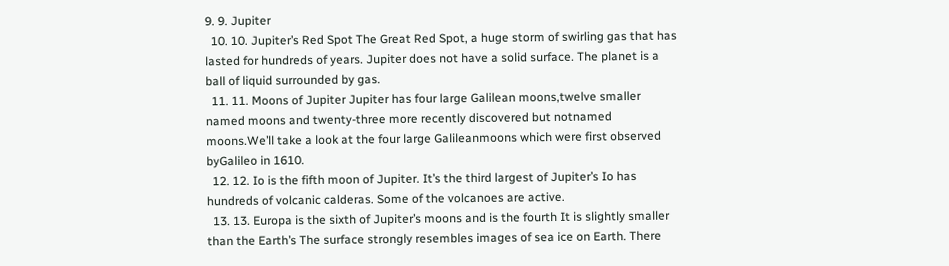9. 9. Jupiter
  10. 10. Jupiter’s Red Spot The Great Red Spot, a huge storm of swirling gas that has lasted for hundreds of years. Jupiter does not have a solid surface. The planet is a ball of liquid surrounded by gas.
  11. 11. Moons of Jupiter Jupiter has four large Galilean moons,twelve smaller named moons and twenty-three more recently discovered but notnamed moons.We’ll take a look at the four large Galileanmoons which were first observed byGalileo in 1610.
  12. 12. Io is the fifth moon of Jupiter. It’s the third largest of Jupiter’s Io has hundreds of volcanic calderas. Some of the volcanoes are active.
  13. 13. Europa is the sixth of Jupiter’s moons and is the fourth It is slightly smaller than the Earth’s The surface strongly resembles images of sea ice on Earth. There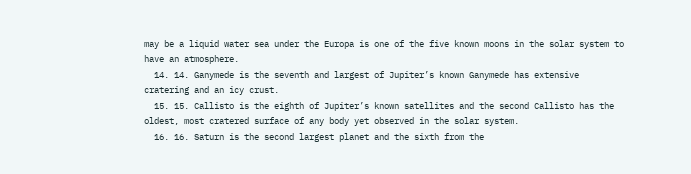may be a liquid water sea under the Europa is one of the five known moons in the solar system to have an atmosphere.
  14. 14. Ganymede is the seventh and largest of Jupiter’s known Ganymede has extensive cratering and an icy crust.
  15. 15. Callisto is the eighth of Jupiter’s known satellites and the second Callisto has the oldest, most cratered surface of any body yet observed in the solar system.
  16. 16. Saturn is the second largest planet and the sixth from the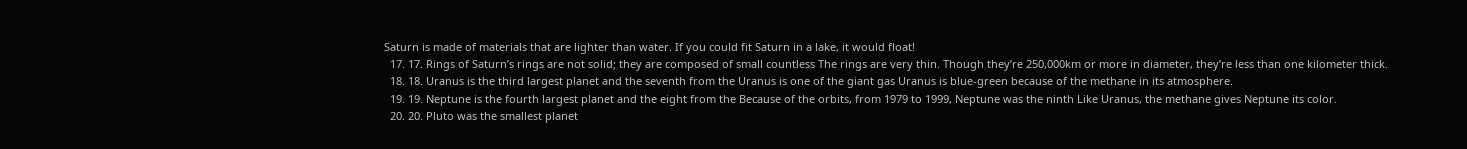Saturn is made of materials that are lighter than water. If you could fit Saturn in a lake, it would float!
  17. 17. Rings of Saturn’s rings are not solid; they are composed of small countless The rings are very thin. Though they’re 250,000km or more in diameter, they’re less than one kilometer thick.
  18. 18. Uranus is the third largest planet and the seventh from the Uranus is one of the giant gas Uranus is blue-green because of the methane in its atmosphere.
  19. 19. Neptune is the fourth largest planet and the eight from the Because of the orbits, from 1979 to 1999, Neptune was the ninth Like Uranus, the methane gives Neptune its color.
  20. 20. Pluto was the smallest planet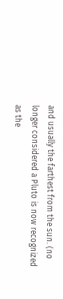and usually the farthest from the sun. (no longer considered a Pluto is now recognized as the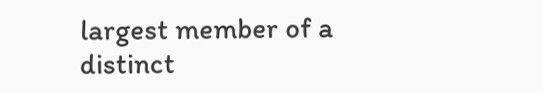largest member of a distinct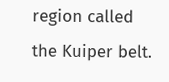region called the Kuiper belt.